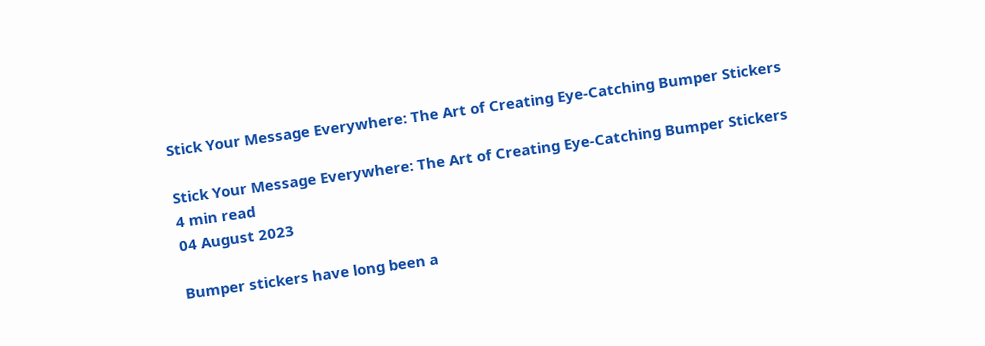Stick Your Message Everywhere: The Art of Creating Eye-Catching Bumper Stickers

Stick Your Message Everywhere: The Art of Creating Eye-Catching Bumper Stickers
4 min read
04 August 2023

Bumper stickers have long been a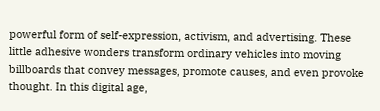powerful form of self-expression, activism, and advertising. These little adhesive wonders transform ordinary vehicles into moving billboards that convey messages, promote causes, and even provoke thought. In this digital age,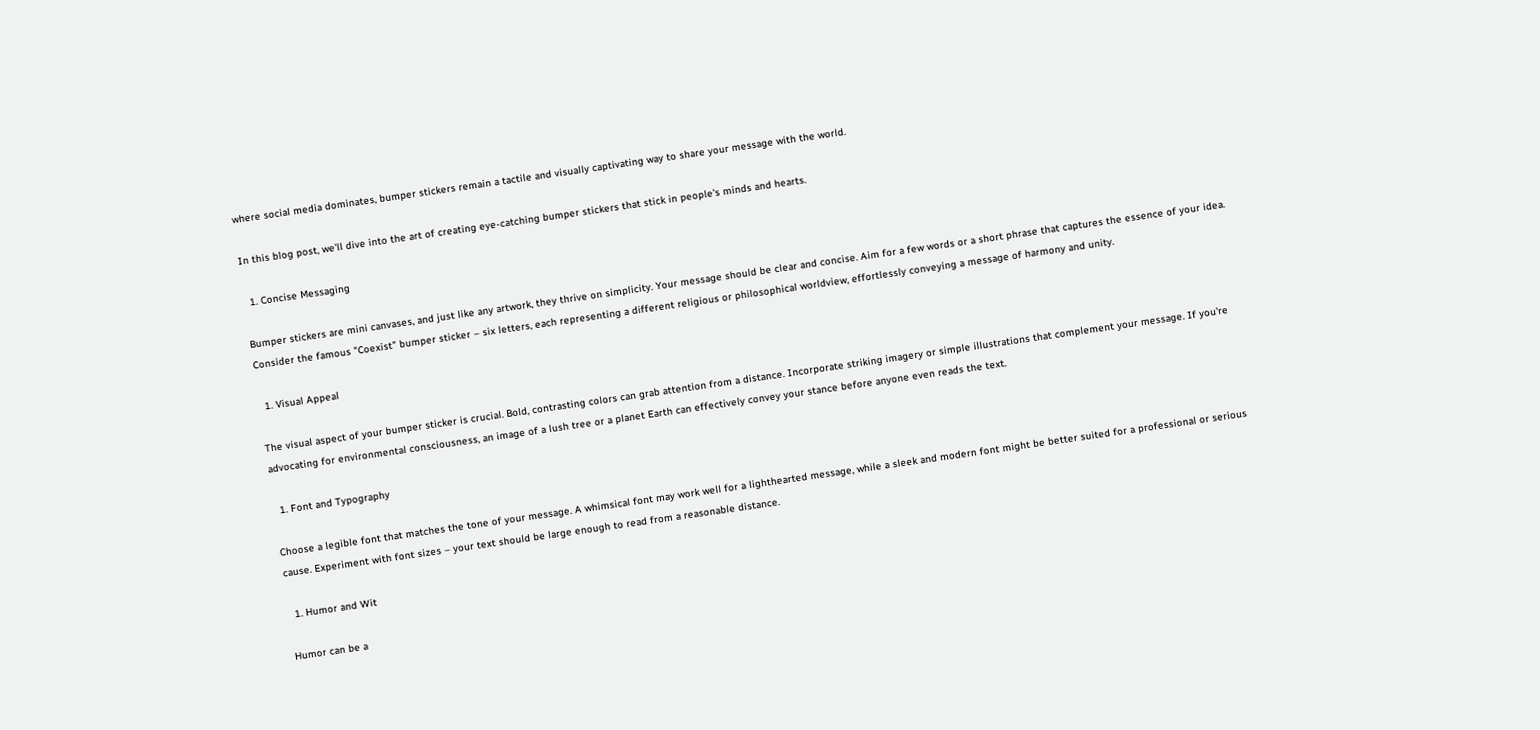where social media dominates, bumper stickers remain a tactile and visually captivating way to share your message with the world.

In this blog post, we'll dive into the art of creating eye-catching bumper stickers that stick in people's minds and hearts.

  1. Concise Messaging

Bumper stickers are mini canvases, and just like any artwork, they thrive on simplicity. Your message should be clear and concise. Aim for a few words or a short phrase that captures the essence of your idea. Consider the famous "Coexist" bumper sticker – six letters, each representing a different religious or philosophical worldview, effortlessly conveying a message of harmony and unity.

  1. Visual Appeal

The visual aspect of your bumper sticker is crucial. Bold, contrasting colors can grab attention from a distance. Incorporate striking imagery or simple illustrations that complement your message. If you're advocating for environmental consciousness, an image of a lush tree or a planet Earth can effectively convey your stance before anyone even reads the text.

  1. Font and Typography

Choose a legible font that matches the tone of your message. A whimsical font may work well for a lighthearted message, while a sleek and modern font might be better suited for a professional or serious cause. Experiment with font sizes – your text should be large enough to read from a reasonable distance.

  1. Humor and Wit

Humor can be a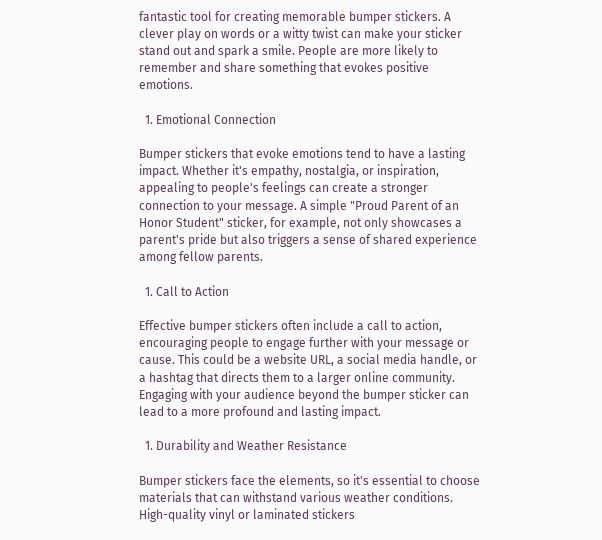fantastic tool for creating memorable bumper stickers. A clever play on words or a witty twist can make your sticker stand out and spark a smile. People are more likely to remember and share something that evokes positive emotions.

  1. Emotional Connection

Bumper stickers that evoke emotions tend to have a lasting impact. Whether it's empathy, nostalgia, or inspiration, appealing to people's feelings can create a stronger connection to your message. A simple "Proud Parent of an Honor Student" sticker, for example, not only showcases a parent's pride but also triggers a sense of shared experience among fellow parents.

  1. Call to Action

Effective bumper stickers often include a call to action, encouraging people to engage further with your message or cause. This could be a website URL, a social media handle, or a hashtag that directs them to a larger online community. Engaging with your audience beyond the bumper sticker can lead to a more profound and lasting impact.

  1. Durability and Weather Resistance

Bumper stickers face the elements, so it's essential to choose materials that can withstand various weather conditions. High-quality vinyl or laminated stickers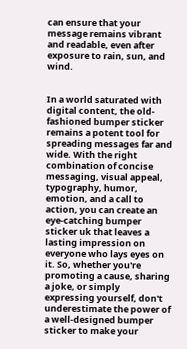can ensure that your message remains vibrant and readable, even after exposure to rain, sun, and wind.


In a world saturated with digital content, the old-fashioned bumper sticker remains a potent tool for spreading messages far and wide. With the right combination of concise messaging, visual appeal, typography, humor, emotion, and a call to action, you can create an eye-catching bumper sticker uk that leaves a lasting impression on everyone who lays eyes on it. So, whether you're promoting a cause, sharing a joke, or simply expressing yourself, don't underestimate the power of a well-designed bumper sticker to make your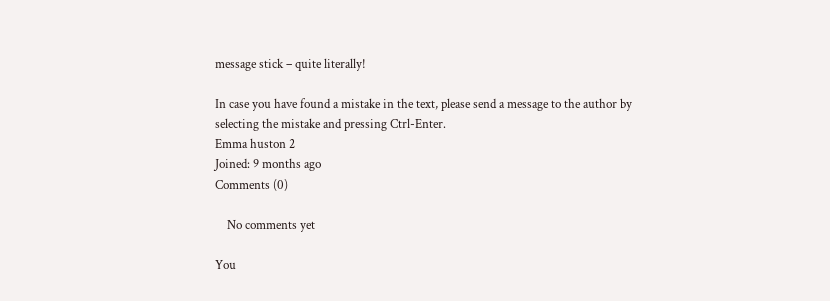message stick – quite literally!

In case you have found a mistake in the text, please send a message to the author by selecting the mistake and pressing Ctrl-Enter.
Emma huston 2
Joined: 9 months ago
Comments (0)

    No comments yet

You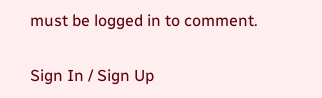must be logged in to comment.

Sign In / Sign Up